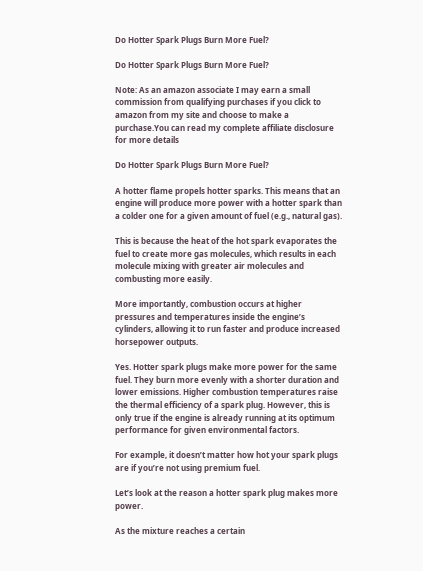Do Hotter Spark Plugs Burn More Fuel?

Do Hotter Spark Plugs Burn More Fuel?

Note: As an amazon associate I may earn a small commission from qualifying purchases if you click to amazon from my site and choose to make a purchase.You can read my complete affiliate disclosure for more details

Do Hotter Spark Plugs Burn More Fuel?

A hotter flame propels hotter sparks. This means that an engine will produce more power with a hotter spark than a colder one for a given amount of fuel (e.g., natural gas).

This is because the heat of the hot spark evaporates the fuel to create more gas molecules, which results in each molecule mixing with greater air molecules and combusting more easily.

More importantly, combustion occurs at higher pressures and temperatures inside the engine’s cylinders, allowing it to run faster and produce increased horsepower outputs.

Yes. Hotter spark plugs make more power for the same fuel. They burn more evenly with a shorter duration and lower emissions. Higher combustion temperatures raise the thermal efficiency of a spark plug. However, this is only true if the engine is already running at its optimum performance for given environmental factors.

For example, it doesn’t matter how hot your spark plugs are if you’re not using premium fuel.

Let’s look at the reason a hotter spark plug makes more power.

As the mixture reaches a certain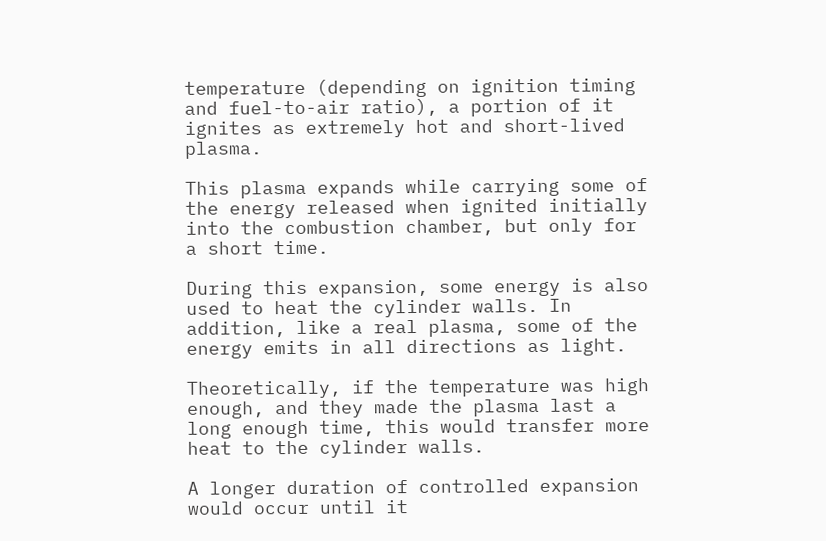temperature (depending on ignition timing and fuel-to-air ratio), a portion of it ignites as extremely hot and short-lived plasma.

This plasma expands while carrying some of the energy released when ignited initially into the combustion chamber, but only for a short time.

During this expansion, some energy is also used to heat the cylinder walls. In addition, like a real plasma, some of the energy emits in all directions as light.

Theoretically, if the temperature was high enough, and they made the plasma last a long enough time, this would transfer more heat to the cylinder walls.

A longer duration of controlled expansion would occur until it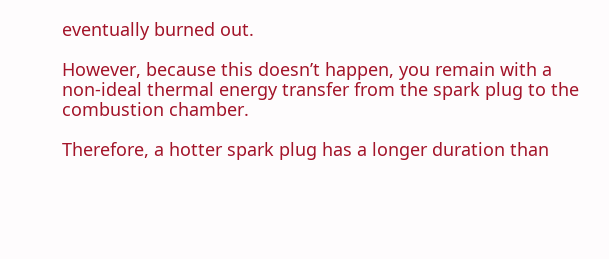eventually burned out.

However, because this doesn’t happen, you remain with a non-ideal thermal energy transfer from the spark plug to the combustion chamber.

Therefore, a hotter spark plug has a longer duration than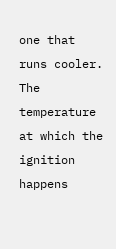one that runs cooler. The temperature at which the ignition happens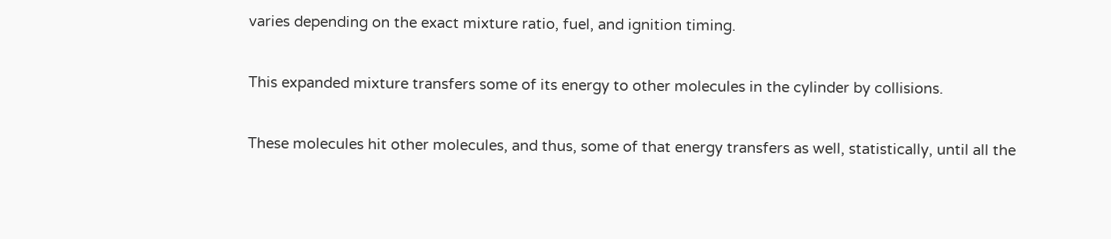varies depending on the exact mixture ratio, fuel, and ignition timing.

This expanded mixture transfers some of its energy to other molecules in the cylinder by collisions.

These molecules hit other molecules, and thus, some of that energy transfers as well, statistically, until all the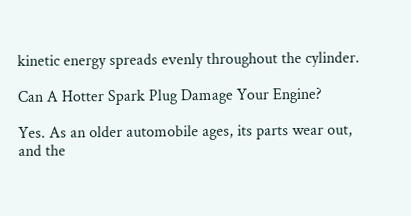kinetic energy spreads evenly throughout the cylinder.

Can A Hotter Spark Plug Damage Your Engine?

Yes. As an older automobile ages, its parts wear out, and the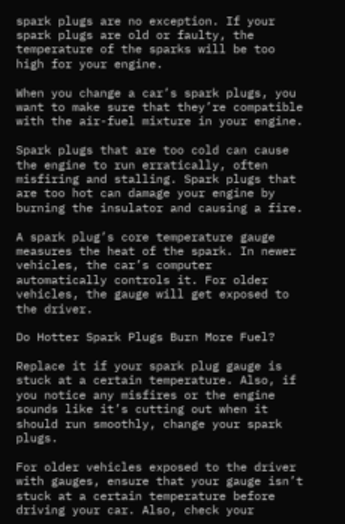spark plugs are no exception. If your spark plugs are old or faulty, the temperature of the sparks will be too high for your engine.

When you change a car’s spark plugs, you want to make sure that they’re compatible with the air-fuel mixture in your engine.

Spark plugs that are too cold can cause the engine to run erratically, often misfiring and stalling. Spark plugs that are too hot can damage your engine by burning the insulator and causing a fire.

A spark plug’s core temperature gauge measures the heat of the spark. In newer vehicles, the car’s computer automatically controls it. For older vehicles, the gauge will get exposed to the driver.

Do Hotter Spark Plugs Burn More Fuel?

Replace it if your spark plug gauge is stuck at a certain temperature. Also, if you notice any misfires or the engine sounds like it’s cutting out when it should run smoothly, change your spark plugs.

For older vehicles exposed to the driver with gauges, ensure that your gauge isn’t stuck at a certain temperature before driving your car. Also, check your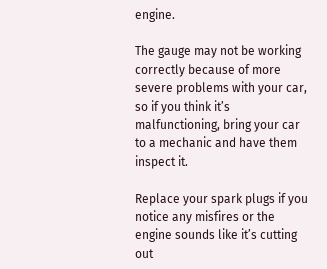engine.

The gauge may not be working correctly because of more severe problems with your car, so if you think it’s malfunctioning, bring your car to a mechanic and have them inspect it.

Replace your spark plugs if you notice any misfires or the engine sounds like it’s cutting out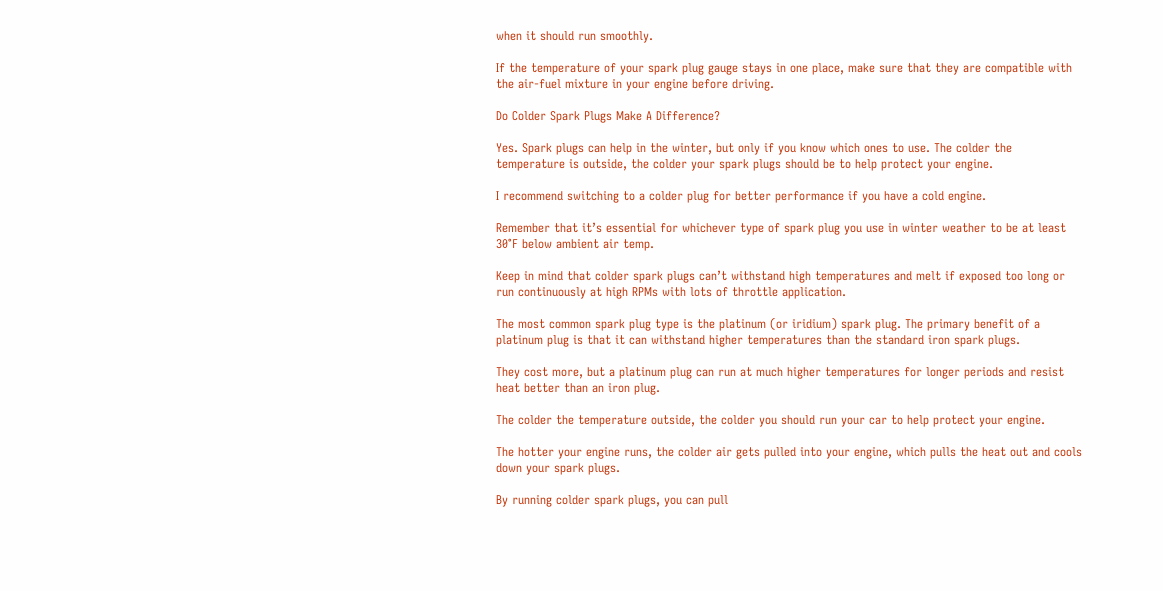when it should run smoothly.

If the temperature of your spark plug gauge stays in one place, make sure that they are compatible with the air-fuel mixture in your engine before driving.

Do Colder Spark Plugs Make A Difference?

Yes. Spark plugs can help in the winter, but only if you know which ones to use. The colder the temperature is outside, the colder your spark plugs should be to help protect your engine.

I recommend switching to a colder plug for better performance if you have a cold engine.

Remember that it’s essential for whichever type of spark plug you use in winter weather to be at least 30°F below ambient air temp.

Keep in mind that colder spark plugs can’t withstand high temperatures and melt if exposed too long or run continuously at high RPMs with lots of throttle application.

The most common spark plug type is the platinum (or iridium) spark plug. The primary benefit of a platinum plug is that it can withstand higher temperatures than the standard iron spark plugs.

They cost more, but a platinum plug can run at much higher temperatures for longer periods and resist heat better than an iron plug.

The colder the temperature outside, the colder you should run your car to help protect your engine.

The hotter your engine runs, the colder air gets pulled into your engine, which pulls the heat out and cools down your spark plugs.

By running colder spark plugs, you can pull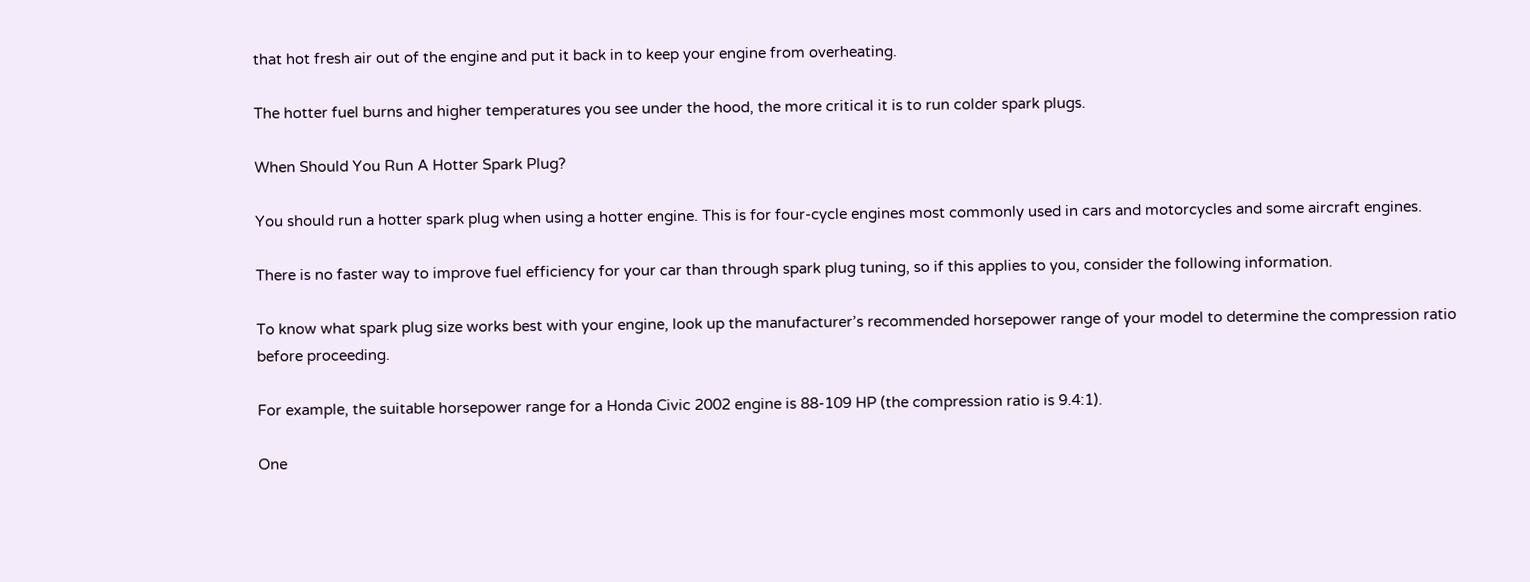that hot fresh air out of the engine and put it back in to keep your engine from overheating.

The hotter fuel burns and higher temperatures you see under the hood, the more critical it is to run colder spark plugs.

When Should You Run A Hotter Spark Plug?

You should run a hotter spark plug when using a hotter engine. This is for four-cycle engines most commonly used in cars and motorcycles and some aircraft engines.

There is no faster way to improve fuel efficiency for your car than through spark plug tuning, so if this applies to you, consider the following information.

To know what spark plug size works best with your engine, look up the manufacturer’s recommended horsepower range of your model to determine the compression ratio before proceeding.

For example, the suitable horsepower range for a Honda Civic 2002 engine is 88-109 HP (the compression ratio is 9.4:1).

One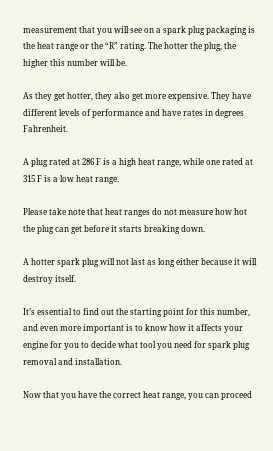measurement that you will see on a spark plug packaging is the heat range or the “R” rating. The hotter the plug, the higher this number will be.

As they get hotter, they also get more expensive. They have different levels of performance and have rates in degrees Fahrenheit.

A plug rated at 286 F is a high heat range, while one rated at 315 F is a low heat range.

Please take note that heat ranges do not measure how hot the plug can get before it starts breaking down.

A hotter spark plug will not last as long either because it will destroy itself.

It’s essential to find out the starting point for this number, and even more important is to know how it affects your engine for you to decide what tool you need for spark plug removal and installation.

Now that you have the correct heat range, you can proceed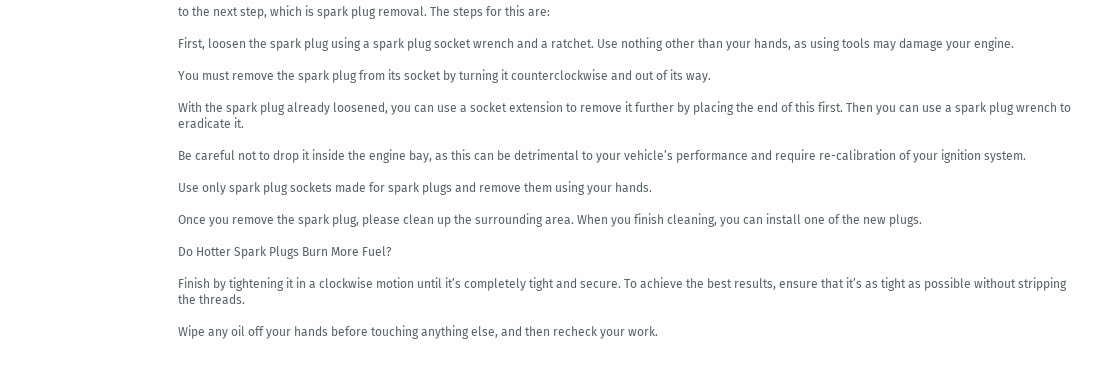to the next step, which is spark plug removal. The steps for this are:

First, loosen the spark plug using a spark plug socket wrench and a ratchet. Use nothing other than your hands, as using tools may damage your engine.

You must remove the spark plug from its socket by turning it counterclockwise and out of its way.

With the spark plug already loosened, you can use a socket extension to remove it further by placing the end of this first. Then you can use a spark plug wrench to eradicate it.

Be careful not to drop it inside the engine bay, as this can be detrimental to your vehicle’s performance and require re-calibration of your ignition system.

Use only spark plug sockets made for spark plugs and remove them using your hands.

Once you remove the spark plug, please clean up the surrounding area. When you finish cleaning, you can install one of the new plugs.

Do Hotter Spark Plugs Burn More Fuel?

Finish by tightening it in a clockwise motion until it’s completely tight and secure. To achieve the best results, ensure that it’s as tight as possible without stripping the threads.

Wipe any oil off your hands before touching anything else, and then recheck your work.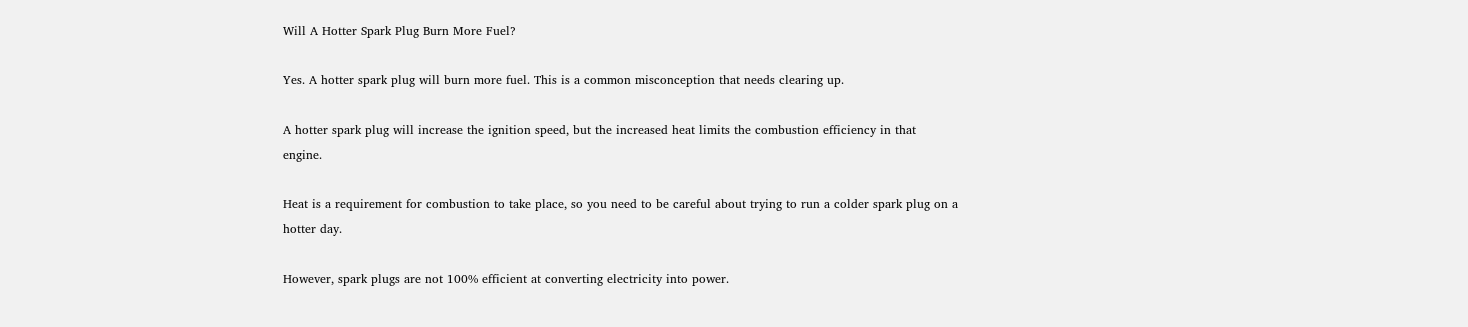Will A Hotter Spark Plug Burn More Fuel?

Yes. A hotter spark plug will burn more fuel. This is a common misconception that needs clearing up.

A hotter spark plug will increase the ignition speed, but the increased heat limits the combustion efficiency in that engine.

Heat is a requirement for combustion to take place, so you need to be careful about trying to run a colder spark plug on a hotter day.

However, spark plugs are not 100% efficient at converting electricity into power.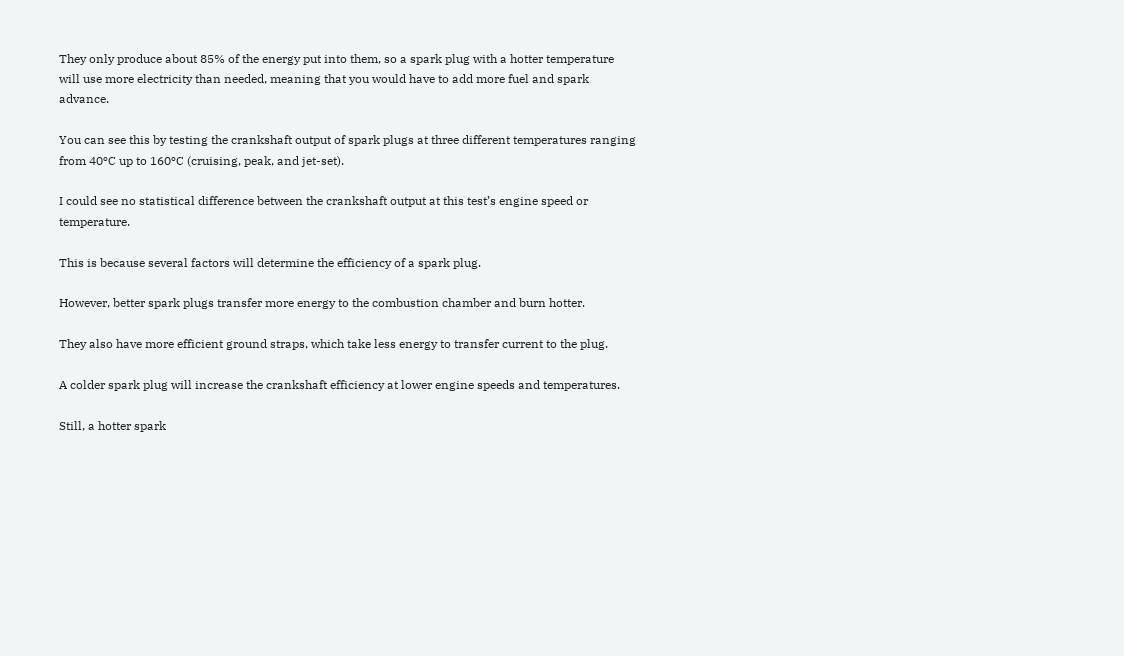They only produce about 85% of the energy put into them, so a spark plug with a hotter temperature will use more electricity than needed, meaning that you would have to add more fuel and spark advance.

You can see this by testing the crankshaft output of spark plugs at three different temperatures ranging from 40ºC up to 160ºC (cruising, peak, and jet-set).

I could see no statistical difference between the crankshaft output at this test’s engine speed or temperature.

This is because several factors will determine the efficiency of a spark plug.

However, better spark plugs transfer more energy to the combustion chamber and burn hotter.

They also have more efficient ground straps, which take less energy to transfer current to the plug.

A colder spark plug will increase the crankshaft efficiency at lower engine speeds and temperatures.

Still, a hotter spark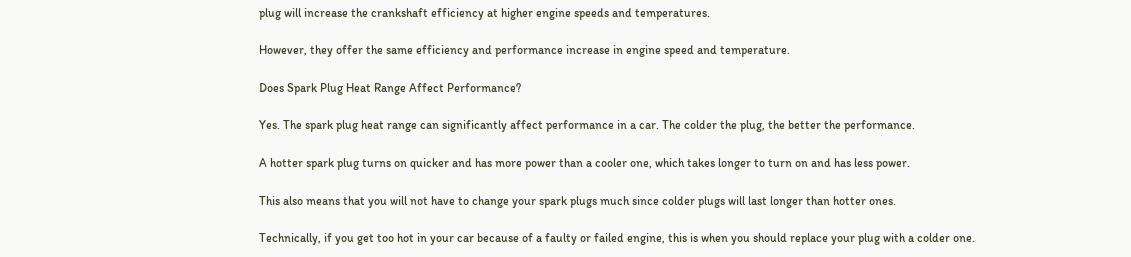plug will increase the crankshaft efficiency at higher engine speeds and temperatures.

However, they offer the same efficiency and performance increase in engine speed and temperature.

Does Spark Plug Heat Range Affect Performance?

Yes. The spark plug heat range can significantly affect performance in a car. The colder the plug, the better the performance.

A hotter spark plug turns on quicker and has more power than a cooler one, which takes longer to turn on and has less power.

This also means that you will not have to change your spark plugs much since colder plugs will last longer than hotter ones.

Technically, if you get too hot in your car because of a faulty or failed engine, this is when you should replace your plug with a colder one.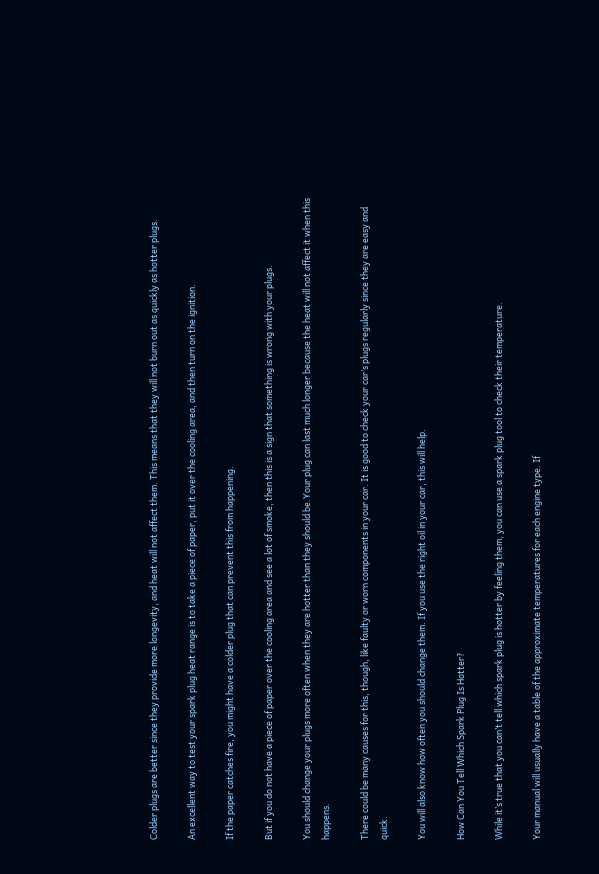Colder plugs are better since they provide more longevity, and heat will not affect them. This means that they will not burn out as quickly as hotter plugs.

An excellent way to test your spark plug heat range is to take a piece of paper, put it over the cooling area, and then turn on the ignition.

If the paper catches fire, you might have a colder plug that can prevent this from happening.

But if you do not have a piece of paper over the cooling area and see a lot of smoke, then this is a sign that something is wrong with your plugs.

You should change your plugs more often when they are hotter than they should be.Your plug can last much longer because the heat will not affect it when this happens.

There could be many causes for this, though, like faulty or worn components in your car. It is good to check your car’s plugs regularly since they are easy and quick.

You will also know how often you should change them. If you use the right oil in your car, this will help.

How Can You Tell Which Spark Plug Is Hotter?

While it’s true that you can’t tell which spark plug is hotter by feeling them, you can use a spark plug tool to check their temperature.

Your manual will usually have a table of the approximate temperatures for each engine type. If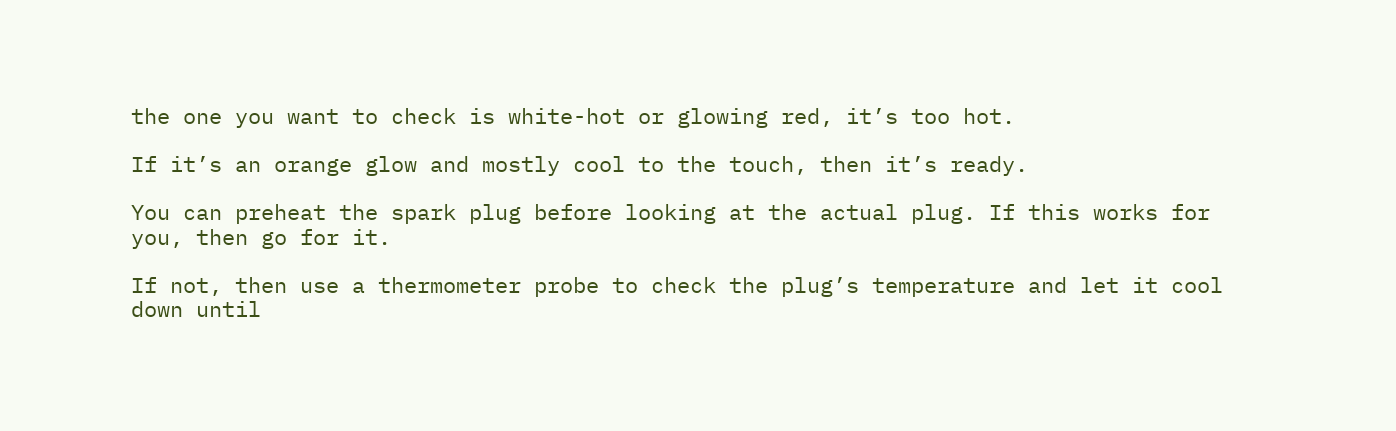the one you want to check is white-hot or glowing red, it’s too hot.

If it’s an orange glow and mostly cool to the touch, then it’s ready.

You can preheat the spark plug before looking at the actual plug. If this works for you, then go for it.

If not, then use a thermometer probe to check the plug’s temperature and let it cool down until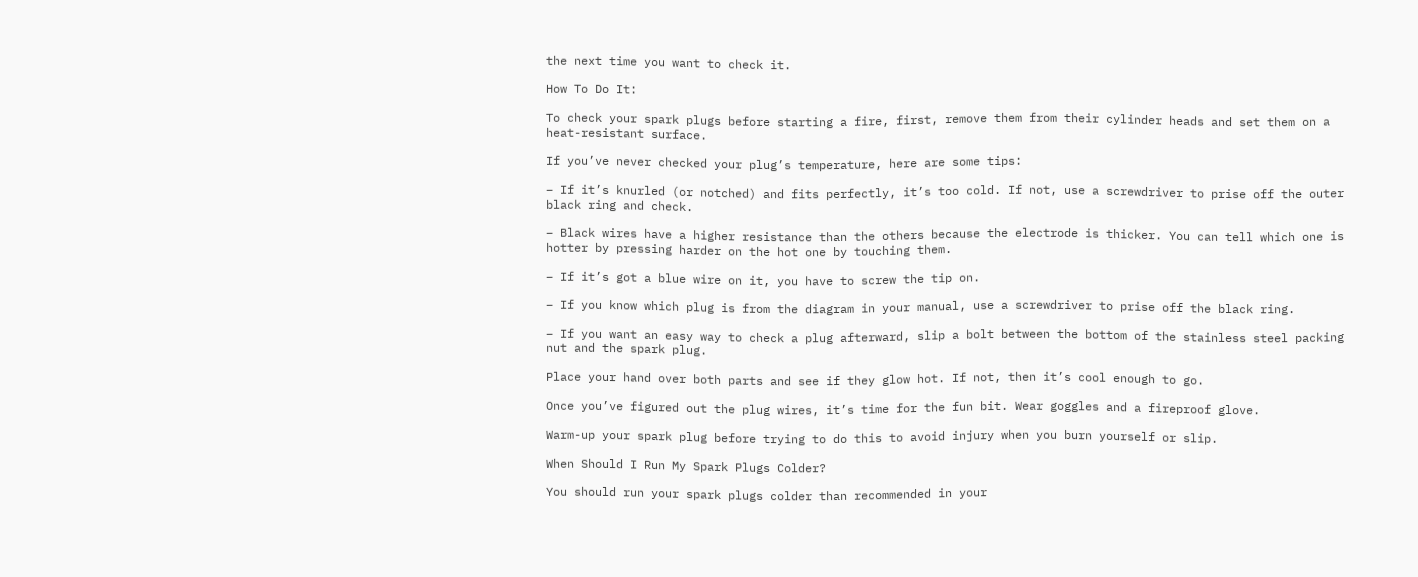the next time you want to check it.

How To Do It:

To check your spark plugs before starting a fire, first, remove them from their cylinder heads and set them on a heat-resistant surface.

If you’ve never checked your plug’s temperature, here are some tips:

– If it’s knurled (or notched) and fits perfectly, it’s too cold. If not, use a screwdriver to prise off the outer black ring and check.

– Black wires have a higher resistance than the others because the electrode is thicker. You can tell which one is hotter by pressing harder on the hot one by touching them.

– If it’s got a blue wire on it, you have to screw the tip on.

– If you know which plug is from the diagram in your manual, use a screwdriver to prise off the black ring.

– If you want an easy way to check a plug afterward, slip a bolt between the bottom of the stainless steel packing nut and the spark plug.

Place your hand over both parts and see if they glow hot. If not, then it’s cool enough to go.

Once you’ve figured out the plug wires, it’s time for the fun bit. Wear goggles and a fireproof glove.

Warm-up your spark plug before trying to do this to avoid injury when you burn yourself or slip.

When Should I Run My Spark Plugs Colder?

You should run your spark plugs colder than recommended in your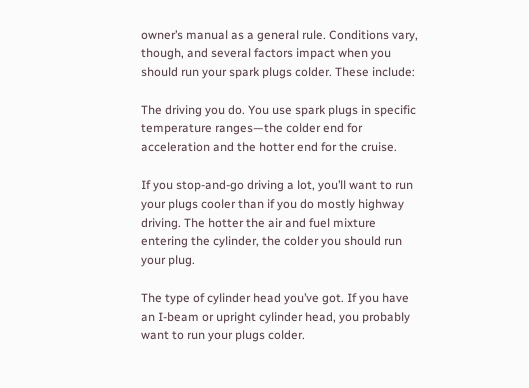owner’s manual as a general rule. Conditions vary, though, and several factors impact when you should run your spark plugs colder. These include:

The driving you do. You use spark plugs in specific temperature ranges—the colder end for acceleration and the hotter end for the cruise.

If you stop-and-go driving a lot, you’ll want to run your plugs cooler than if you do mostly highway driving. The hotter the air and fuel mixture entering the cylinder, the colder you should run your plug.

The type of cylinder head you’ve got. If you have an I-beam or upright cylinder head, you probably want to run your plugs colder.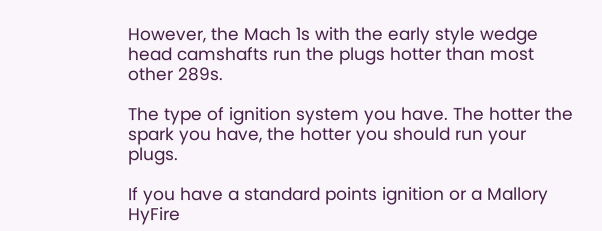However, the Mach 1s with the early style wedge head camshafts run the plugs hotter than most other 289s.

The type of ignition system you have. The hotter the spark you have, the hotter you should run your plugs.

If you have a standard points ignition or a Mallory HyFire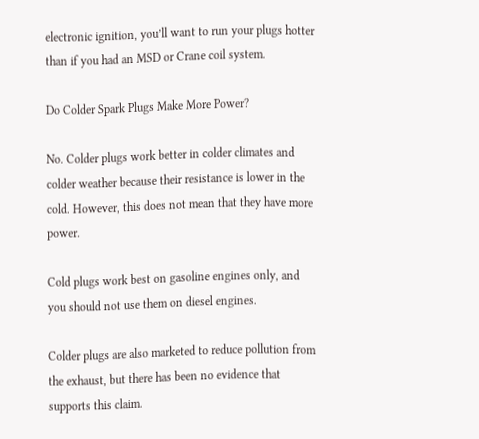electronic ignition, you’ll want to run your plugs hotter than if you had an MSD or Crane coil system.

Do Colder Spark Plugs Make More Power?

No. Colder plugs work better in colder climates and colder weather because their resistance is lower in the cold. However, this does not mean that they have more power.

Cold plugs work best on gasoline engines only, and you should not use them on diesel engines.

Colder plugs are also marketed to reduce pollution from the exhaust, but there has been no evidence that supports this claim.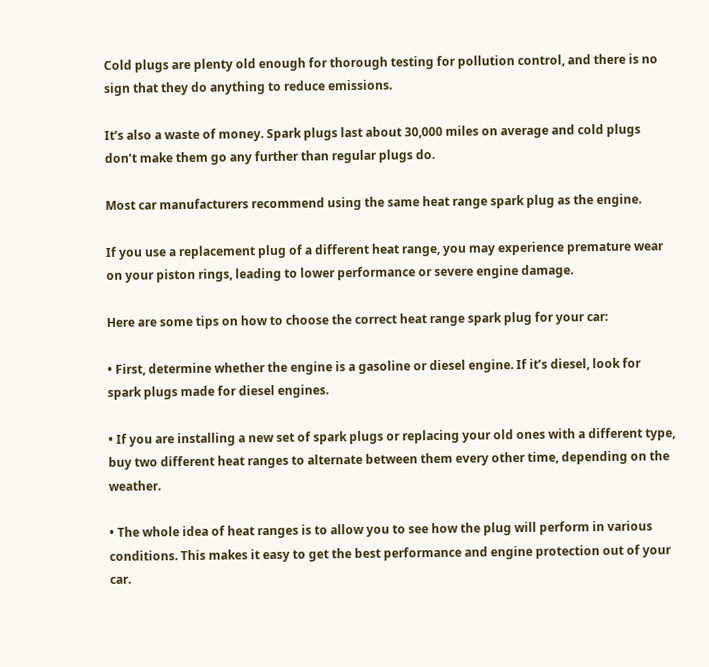Cold plugs are plenty old enough for thorough testing for pollution control, and there is no sign that they do anything to reduce emissions.

It’s also a waste of money. Spark plugs last about 30,000 miles on average and cold plugs don’t make them go any further than regular plugs do.

Most car manufacturers recommend using the same heat range spark plug as the engine.

If you use a replacement plug of a different heat range, you may experience premature wear on your piston rings, leading to lower performance or severe engine damage.

Here are some tips on how to choose the correct heat range spark plug for your car:

• First, determine whether the engine is a gasoline or diesel engine. If it’s diesel, look for spark plugs made for diesel engines.

• If you are installing a new set of spark plugs or replacing your old ones with a different type, buy two different heat ranges to alternate between them every other time, depending on the weather.

• The whole idea of heat ranges is to allow you to see how the plug will perform in various conditions. This makes it easy to get the best performance and engine protection out of your car.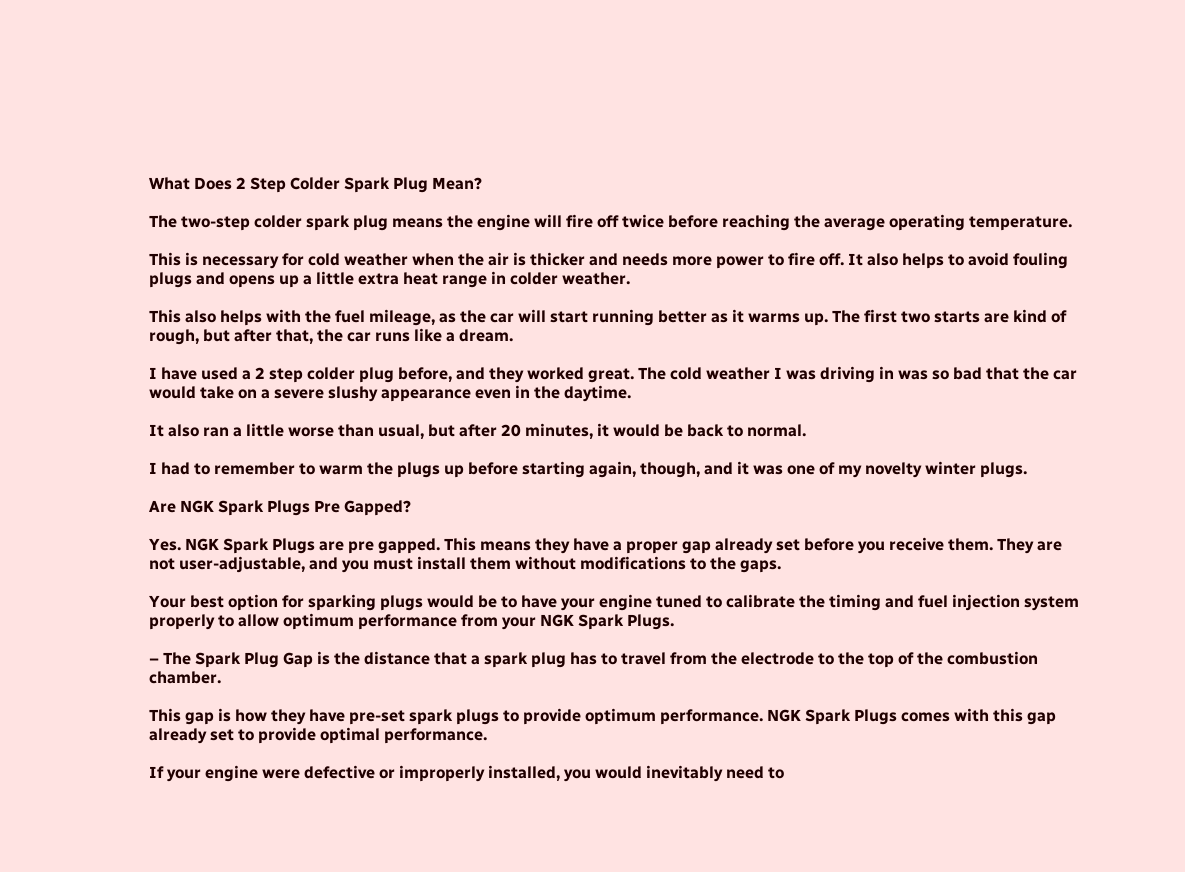What Does 2 Step Colder Spark Plug Mean?

The two-step colder spark plug means the engine will fire off twice before reaching the average operating temperature.

This is necessary for cold weather when the air is thicker and needs more power to fire off. It also helps to avoid fouling plugs and opens up a little extra heat range in colder weather.

This also helps with the fuel mileage, as the car will start running better as it warms up. The first two starts are kind of rough, but after that, the car runs like a dream.

I have used a 2 step colder plug before, and they worked great. The cold weather I was driving in was so bad that the car would take on a severe slushy appearance even in the daytime.

It also ran a little worse than usual, but after 20 minutes, it would be back to normal.

I had to remember to warm the plugs up before starting again, though, and it was one of my novelty winter plugs.

Are NGK Spark Plugs Pre Gapped?

Yes. NGK Spark Plugs are pre gapped. This means they have a proper gap already set before you receive them. They are not user-adjustable, and you must install them without modifications to the gaps.

Your best option for sparking plugs would be to have your engine tuned to calibrate the timing and fuel injection system properly to allow optimum performance from your NGK Spark Plugs.

– The Spark Plug Gap is the distance that a spark plug has to travel from the electrode to the top of the combustion chamber.

This gap is how they have pre-set spark plugs to provide optimum performance. NGK Spark Plugs comes with this gap already set to provide optimal performance.

If your engine were defective or improperly installed, you would inevitably need to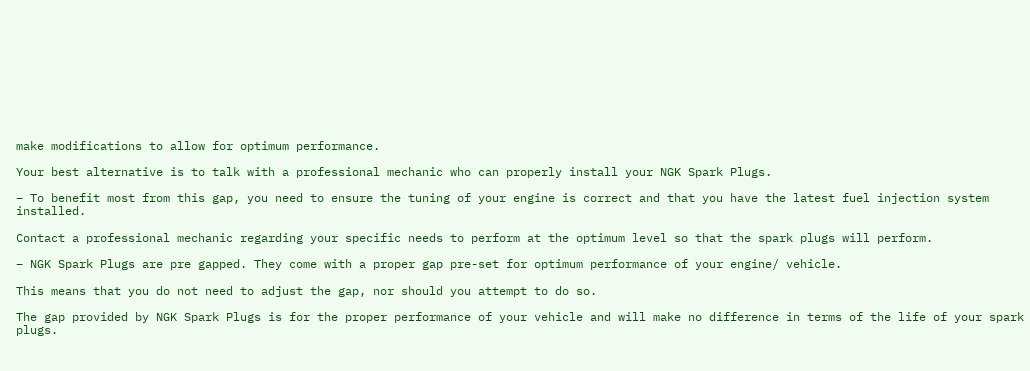make modifications to allow for optimum performance.

Your best alternative is to talk with a professional mechanic who can properly install your NGK Spark Plugs.

– To benefit most from this gap, you need to ensure the tuning of your engine is correct and that you have the latest fuel injection system installed.

Contact a professional mechanic regarding your specific needs to perform at the optimum level so that the spark plugs will perform.

– NGK Spark Plugs are pre gapped. They come with a proper gap pre-set for optimum performance of your engine/ vehicle.

This means that you do not need to adjust the gap, nor should you attempt to do so.

The gap provided by NGK Spark Plugs is for the proper performance of your vehicle and will make no difference in terms of the life of your spark plugs.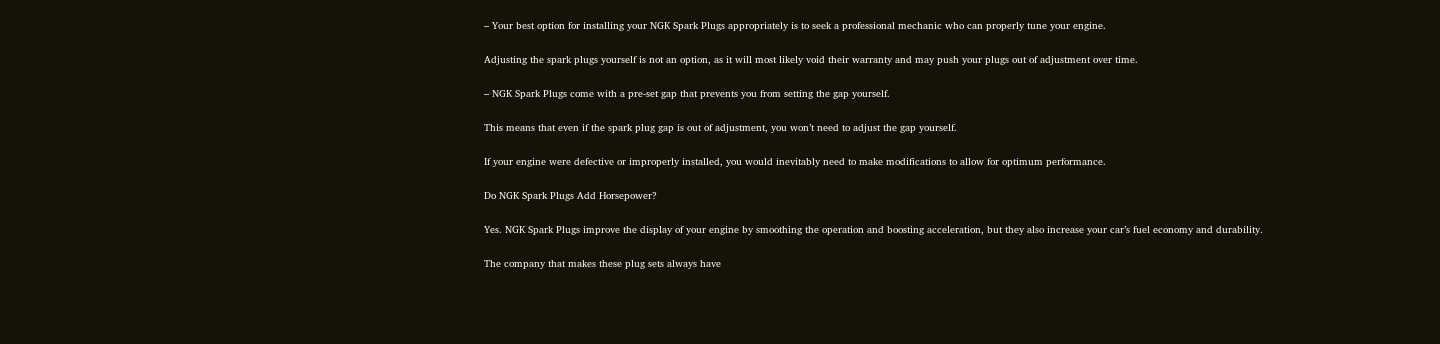– Your best option for installing your NGK Spark Plugs appropriately is to seek a professional mechanic who can properly tune your engine.

Adjusting the spark plugs yourself is not an option, as it will most likely void their warranty and may push your plugs out of adjustment over time.

– NGK Spark Plugs come with a pre-set gap that prevents you from setting the gap yourself.

This means that even if the spark plug gap is out of adjustment, you won’t need to adjust the gap yourself.

If your engine were defective or improperly installed, you would inevitably need to make modifications to allow for optimum performance.

Do NGK Spark Plugs Add Horsepower?

Yes. NGK Spark Plugs improve the display of your engine by smoothing the operation and boosting acceleration, but they also increase your car’s fuel economy and durability.

The company that makes these plug sets always have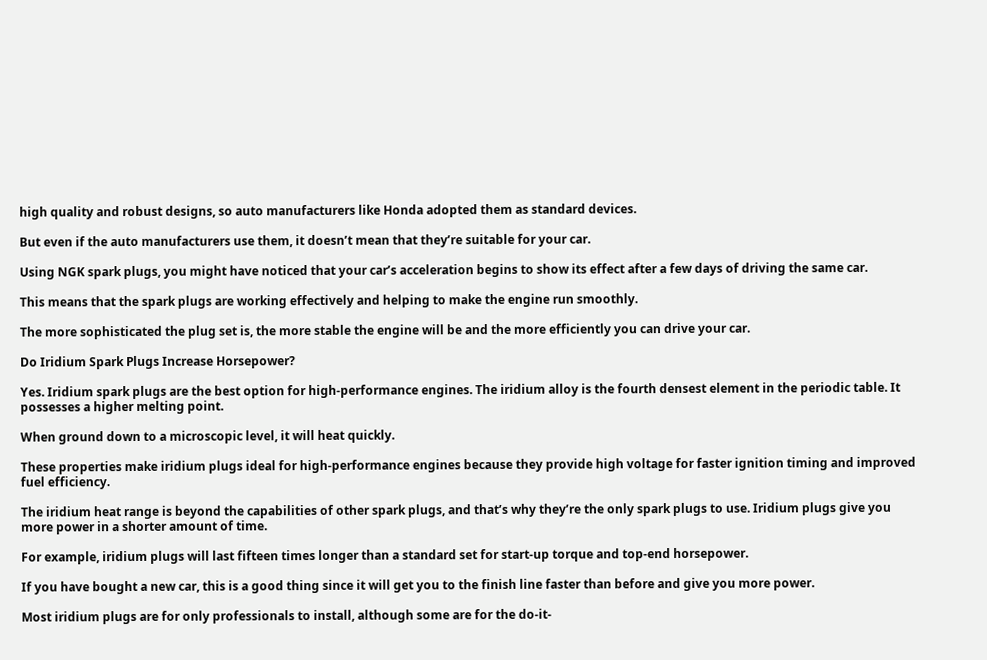high quality and robust designs, so auto manufacturers like Honda adopted them as standard devices.

But even if the auto manufacturers use them, it doesn’t mean that they’re suitable for your car.

Using NGK spark plugs, you might have noticed that your car’s acceleration begins to show its effect after a few days of driving the same car.

This means that the spark plugs are working effectively and helping to make the engine run smoothly.

The more sophisticated the plug set is, the more stable the engine will be and the more efficiently you can drive your car.

Do Iridium Spark Plugs Increase Horsepower?

Yes. Iridium spark plugs are the best option for high-performance engines. The iridium alloy is the fourth densest element in the periodic table. It possesses a higher melting point.

When ground down to a microscopic level, it will heat quickly.

These properties make iridium plugs ideal for high-performance engines because they provide high voltage for faster ignition timing and improved fuel efficiency.

The iridium heat range is beyond the capabilities of other spark plugs, and that’s why they’re the only spark plugs to use. Iridium plugs give you more power in a shorter amount of time.

For example, iridium plugs will last fifteen times longer than a standard set for start-up torque and top-end horsepower.

If you have bought a new car, this is a good thing since it will get you to the finish line faster than before and give you more power.

Most iridium plugs are for only professionals to install, although some are for the do-it-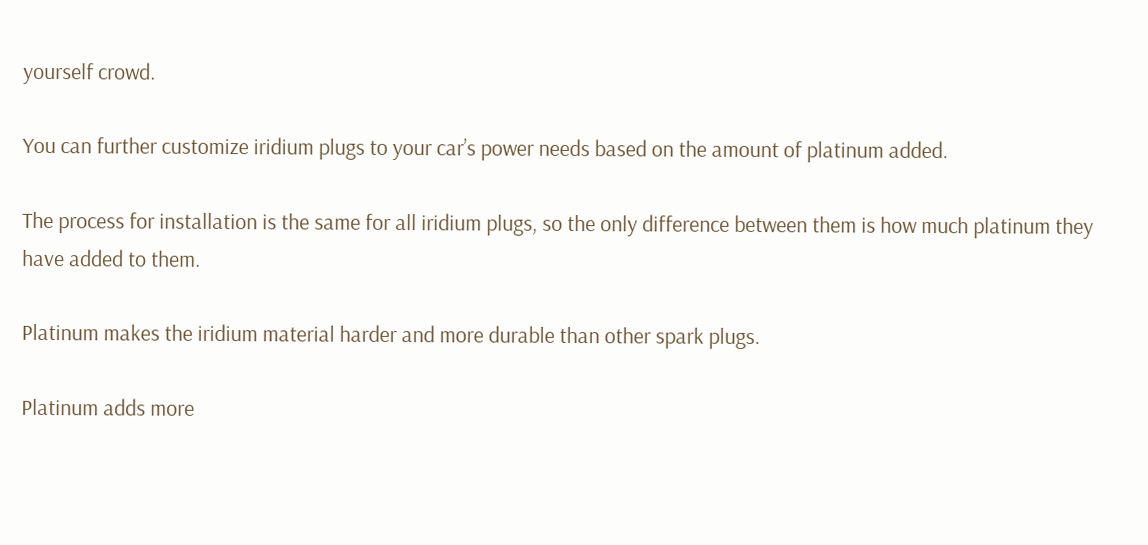yourself crowd.

You can further customize iridium plugs to your car’s power needs based on the amount of platinum added.

The process for installation is the same for all iridium plugs, so the only difference between them is how much platinum they have added to them.

Platinum makes the iridium material harder and more durable than other spark plugs.

Platinum adds more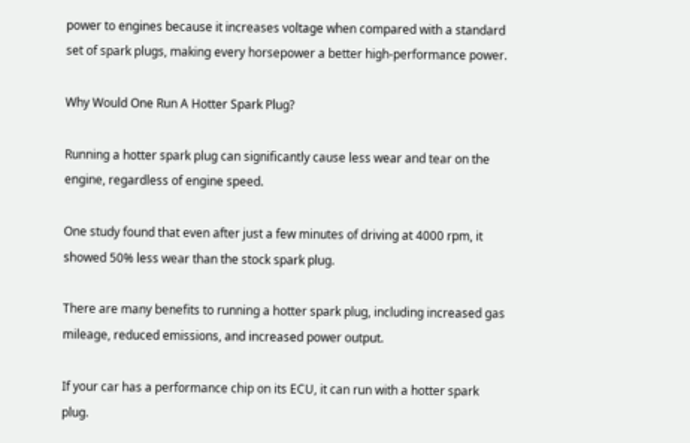power to engines because it increases voltage when compared with a standard set of spark plugs, making every horsepower a better high-performance power.

Why Would One Run A Hotter Spark Plug?

Running a hotter spark plug can significantly cause less wear and tear on the engine, regardless of engine speed.

One study found that even after just a few minutes of driving at 4000 rpm, it showed 50% less wear than the stock spark plug.

There are many benefits to running a hotter spark plug, including increased gas mileage, reduced emissions, and increased power output.

If your car has a performance chip on its ECU, it can run with a hotter spark plug.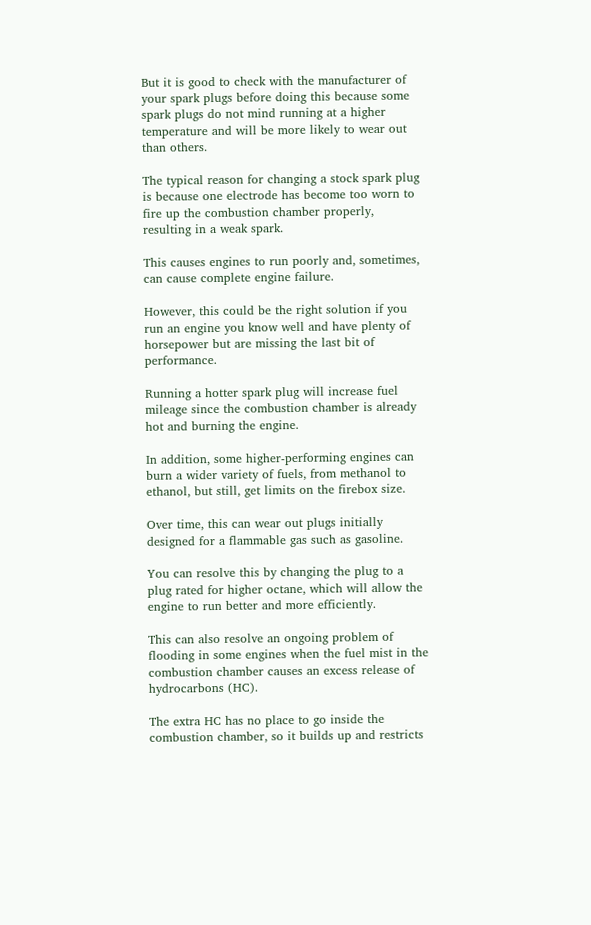But it is good to check with the manufacturer of your spark plugs before doing this because some spark plugs do not mind running at a higher temperature and will be more likely to wear out than others.

The typical reason for changing a stock spark plug is because one electrode has become too worn to fire up the combustion chamber properly, resulting in a weak spark.

This causes engines to run poorly and, sometimes, can cause complete engine failure.

However, this could be the right solution if you run an engine you know well and have plenty of horsepower but are missing the last bit of performance.

Running a hotter spark plug will increase fuel mileage since the combustion chamber is already hot and burning the engine.

In addition, some higher-performing engines can burn a wider variety of fuels, from methanol to ethanol, but still, get limits on the firebox size.

Over time, this can wear out plugs initially designed for a flammable gas such as gasoline.

You can resolve this by changing the plug to a plug rated for higher octane, which will allow the engine to run better and more efficiently.

This can also resolve an ongoing problem of flooding in some engines when the fuel mist in the combustion chamber causes an excess release of hydrocarbons (HC).

The extra HC has no place to go inside the combustion chamber, so it builds up and restricts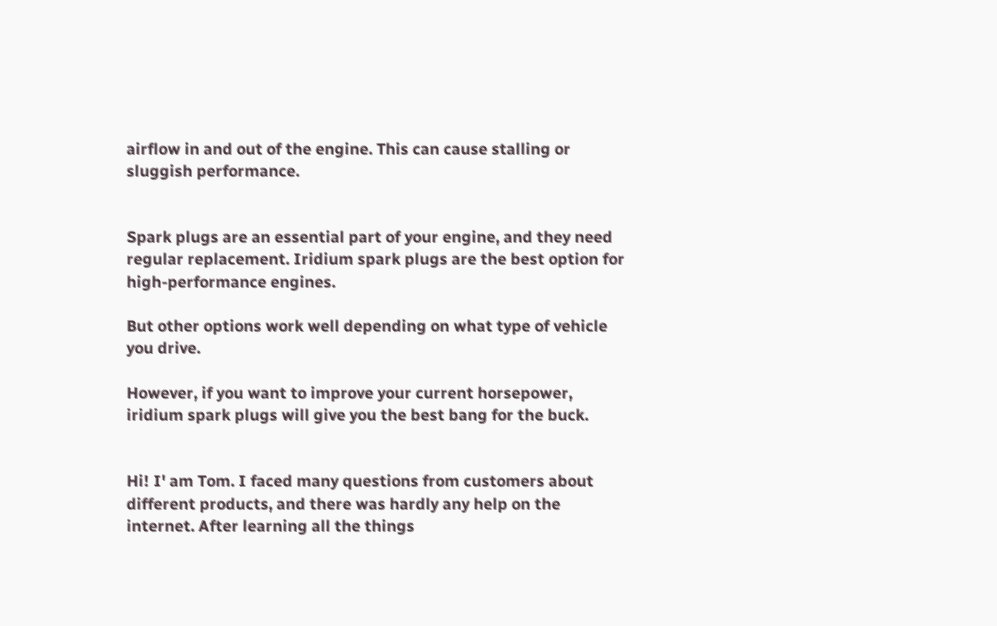airflow in and out of the engine. This can cause stalling or sluggish performance.


Spark plugs are an essential part of your engine, and they need regular replacement. Iridium spark plugs are the best option for high-performance engines.

But other options work well depending on what type of vehicle you drive.

However, if you want to improve your current horsepower, iridium spark plugs will give you the best bang for the buck.


Hi! I' am Tom. I faced many questions from customers about different products, and there was hardly any help on the internet. After learning all the things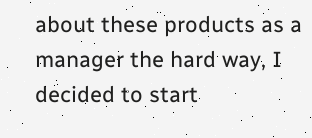about these products as a manager the hard way, I decided to start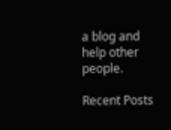a blog and help other people.

Recent Posts